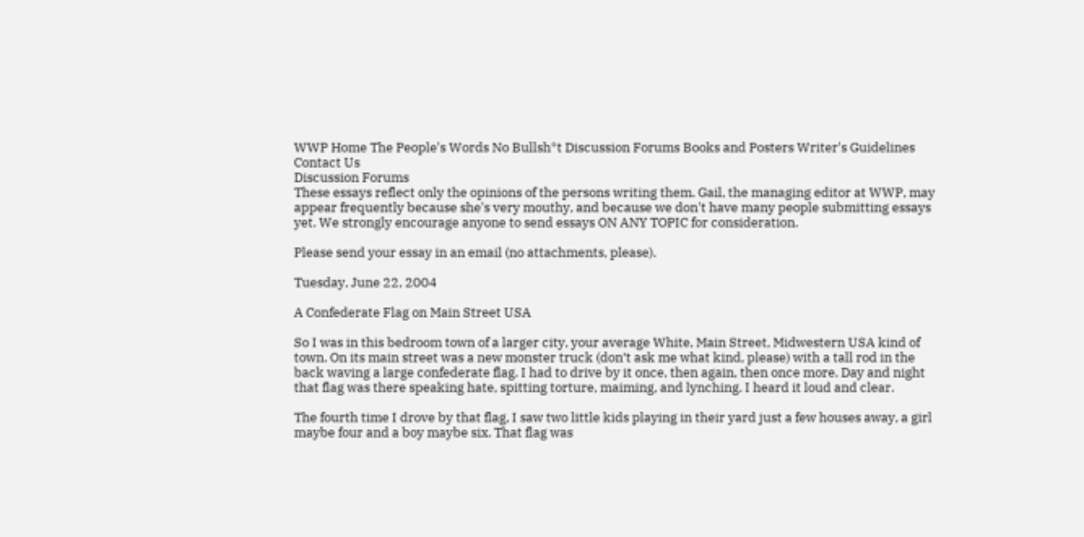WWP Home The People's Words No Bullsh*t Discussion Forums Books and Posters Writer's Guidelines Contact Us
Discussion Forums
These essays reflect only the opinions of the persons writing them. Gail, the managing editor at WWP, may appear frequently because she's very mouthy, and because we don't have many people submitting essays yet. We strongly encourage anyone to send essays ON ANY TOPIC for consideration.

Please send your essay in an email (no attachments, please).

Tuesday, June 22, 2004

A Confederate Flag on Main Street USA

So I was in this bedroom town of a larger city, your average White, Main Street, Midwestern USA kind of town. On its main street was a new monster truck (don’t ask me what kind, please) with a tall rod in the back waving a large confederate flag. I had to drive by it once, then again, then once more. Day and night that flag was there speaking hate, spitting torture, maiming, and lynching. I heard it loud and clear.

The fourth time I drove by that flag, I saw two little kids playing in their yard just a few houses away, a girl maybe four and a boy maybe six. That flag was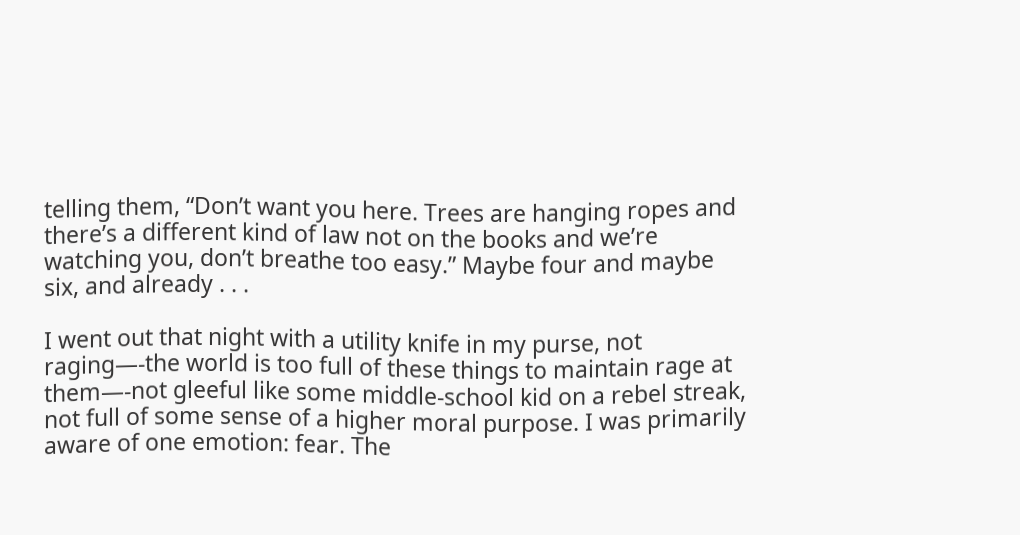telling them, “Don’t want you here. Trees are hanging ropes and there’s a different kind of law not on the books and we’re watching you, don’t breathe too easy.” Maybe four and maybe six, and already . . .

I went out that night with a utility knife in my purse, not raging—-the world is too full of these things to maintain rage at them—-not gleeful like some middle-school kid on a rebel streak, not full of some sense of a higher moral purpose. I was primarily aware of one emotion: fear. The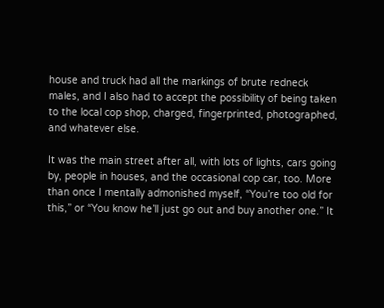house and truck had all the markings of brute redneck males, and I also had to accept the possibility of being taken to the local cop shop, charged, fingerprinted, photographed, and whatever else.

It was the main street after all, with lots of lights, cars going by, people in houses, and the occasional cop car, too. More than once I mentally admonished myself, “You’re too old for this,” or “You know he’ll just go out and buy another one.” It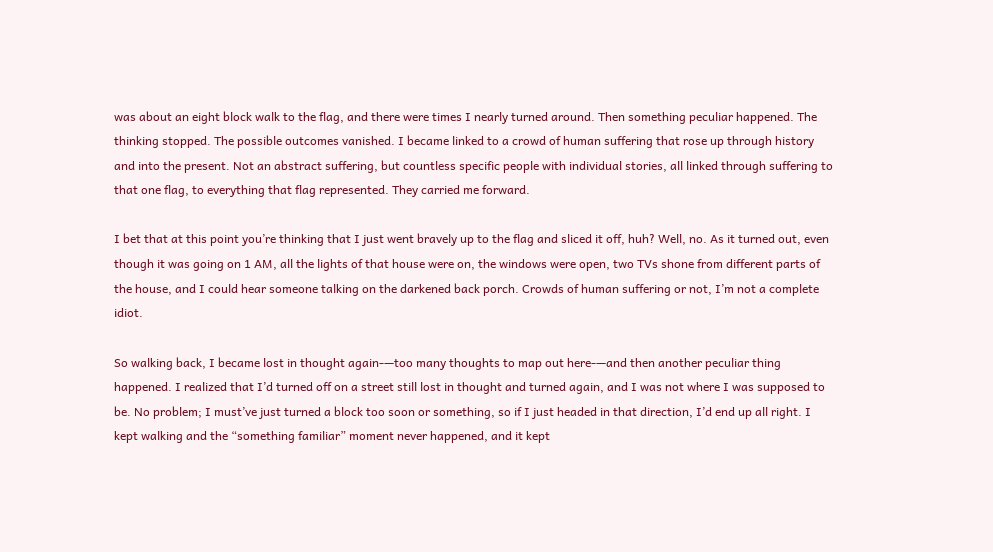was about an eight block walk to the flag, and there were times I nearly turned around. Then something peculiar happened. The thinking stopped. The possible outcomes vanished. I became linked to a crowd of human suffering that rose up through history and into the present. Not an abstract suffering, but countless specific people with individual stories, all linked through suffering to that one flag, to everything that flag represented. They carried me forward.

I bet that at this point you’re thinking that I just went bravely up to the flag and sliced it off, huh? Well, no. As it turned out, even though it was going on 1 AM, all the lights of that house were on, the windows were open, two TVs shone from different parts of the house, and I could hear someone talking on the darkened back porch. Crowds of human suffering or not, I’m not a complete idiot.

So walking back, I became lost in thought again-—too many thoughts to map out here-—and then another peculiar thing happened. I realized that I’d turned off on a street still lost in thought and turned again, and I was not where I was supposed to be. No problem; I must’ve just turned a block too soon or something, so if I just headed in that direction, I’d end up all right. I kept walking and the “something familiar” moment never happened, and it kept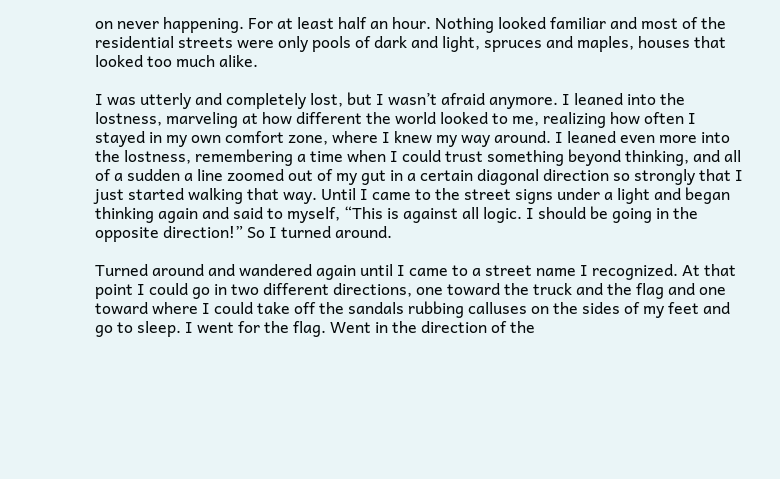on never happening. For at least half an hour. Nothing looked familiar and most of the residential streets were only pools of dark and light, spruces and maples, houses that looked too much alike.

I was utterly and completely lost, but I wasn’t afraid anymore. I leaned into the lostness, marveling at how different the world looked to me, realizing how often I stayed in my own comfort zone, where I knew my way around. I leaned even more into the lostness, remembering a time when I could trust something beyond thinking, and all of a sudden a line zoomed out of my gut in a certain diagonal direction so strongly that I just started walking that way. Until I came to the street signs under a light and began thinking again and said to myself, “This is against all logic. I should be going in the opposite direction!” So I turned around.

Turned around and wandered again until I came to a street name I recognized. At that point I could go in two different directions, one toward the truck and the flag and one toward where I could take off the sandals rubbing calluses on the sides of my feet and go to sleep. I went for the flag. Went in the direction of the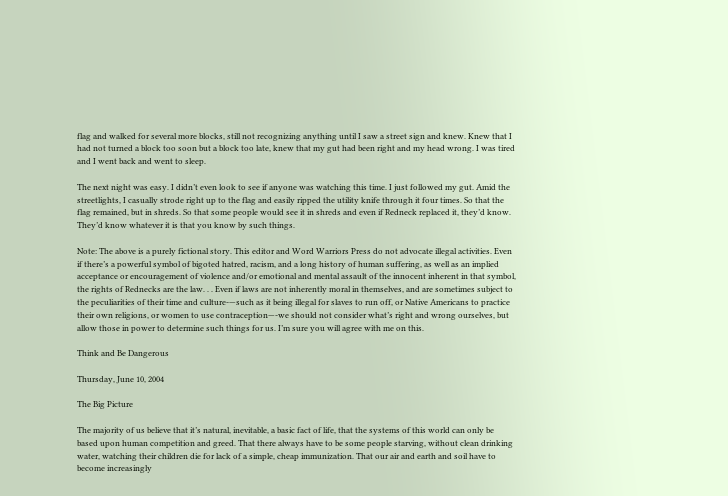flag and walked for several more blocks, still not recognizing anything until I saw a street sign and knew. Knew that I had not turned a block too soon but a block too late, knew that my gut had been right and my head wrong. I was tired and I went back and went to sleep.

The next night was easy. I didn’t even look to see if anyone was watching this time. I just followed my gut. Amid the streetlights, I casually strode right up to the flag and easily ripped the utility knife through it four times. So that the flag remained, but in shreds. So that some people would see it in shreds and even if Redneck replaced it, they’d know. They’d know whatever it is that you know by such things.

Note: The above is a purely fictional story. This editor and Word Warriors Press do not advocate illegal activities. Even if there’s a powerful symbol of bigoted hatred, racism, and a long history of human suffering, as well as an implied acceptance or encouragement of violence and/or emotional and mental assault of the innocent inherent in that symbol, the rights of Rednecks are the law. . . Even if laws are not inherently moral in themselves, and are sometimes subject to the peculiarities of their time and culture-—such as it being illegal for slaves to run off, or Native Americans to practice their own religions, or women to use contraception—-we should not consider what’s right and wrong ourselves, but allow those in power to determine such things for us. I’m sure you will agree with me on this.

Think and Be Dangerous

Thursday, June 10, 2004

The Big Picture

The majority of us believe that it’s natural, inevitable, a basic fact of life, that the systems of this world can only be based upon human competition and greed. That there always have to be some people starving, without clean drinking water, watching their children die for lack of a simple, cheap immunization. That our air and earth and soil have to become increasingly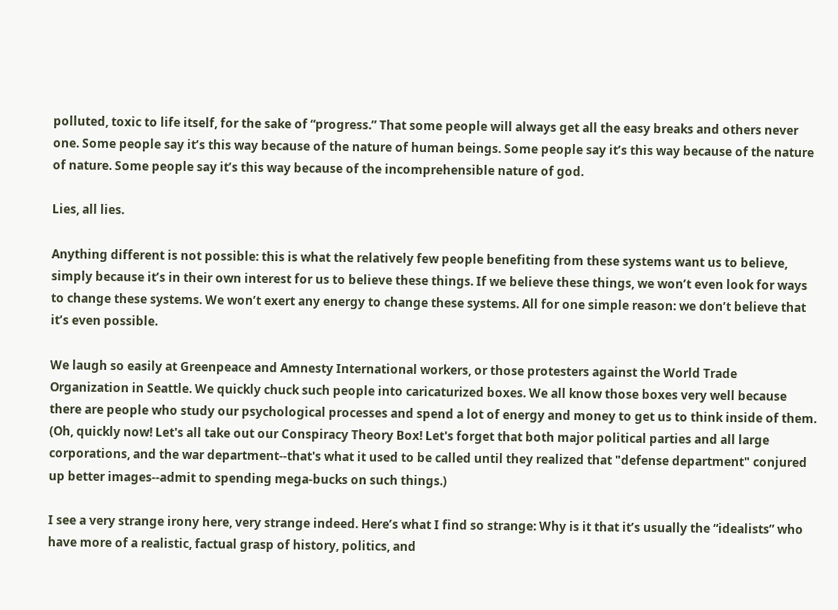polluted, toxic to life itself, for the sake of “progress.” That some people will always get all the easy breaks and others never one. Some people say it’s this way because of the nature of human beings. Some people say it’s this way because of the nature of nature. Some people say it’s this way because of the incomprehensible nature of god.

Lies, all lies.

Anything different is not possible: this is what the relatively few people benefiting from these systems want us to believe, simply because it’s in their own interest for us to believe these things. If we believe these things, we won’t even look for ways to change these systems. We won’t exert any energy to change these systems. All for one simple reason: we don’t believe that it’s even possible.

We laugh so easily at Greenpeace and Amnesty International workers, or those protesters against the World Trade Organization in Seattle. We quickly chuck such people into caricaturized boxes. We all know those boxes very well because there are people who study our psychological processes and spend a lot of energy and money to get us to think inside of them. (Oh, quickly now! Let's all take out our Conspiracy Theory Box! Let's forget that both major political parties and all large corporations, and the war department--that's what it used to be called until they realized that "defense department" conjured up better images--admit to spending mega-bucks on such things.)

I see a very strange irony here, very strange indeed. Here’s what I find so strange: Why is it that it’s usually the “idealists” who have more of a realistic, factual grasp of history, politics, and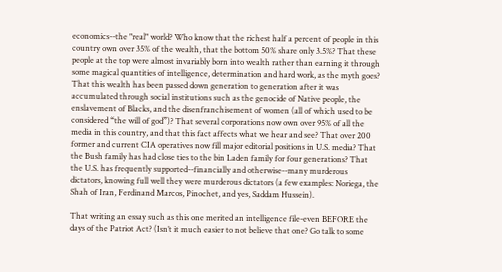economics--the "real" world? Who know that the richest half a percent of people in this country own over 35% of the wealth, that the bottom 50% share only 3.5%? That these people at the top were almost invariably born into wealth rather than earning it through some magical quantities of intelligence, determination and hard work, as the myth goes? That this wealth has been passed down generation to generation after it was accumulated through social institutions such as the genocide of Native people, the enslavement of Blacks, and the disenfranchisement of women (all of which used to be considered “the will of god”)? That several corporations now own over 95% of all the media in this country, and that this fact affects what we hear and see? That over 200 former and current CIA operatives now fill major editorial positions in U.S. media? That the Bush family has had close ties to the bin Laden family for four generations? That the U.S. has frequently supported--financially and otherwise--many murderous dictators, knowing full well they were murderous dictators (a few examples: Noriega, the Shah of Iran, Ferdinand Marcos, Pinochet, and yes, Saddam Hussein).

That writing an essay such as this one merited an intelligence file-even BEFORE the days of the Patriot Act? (Isn’t it much easier to not believe that one? Go talk to some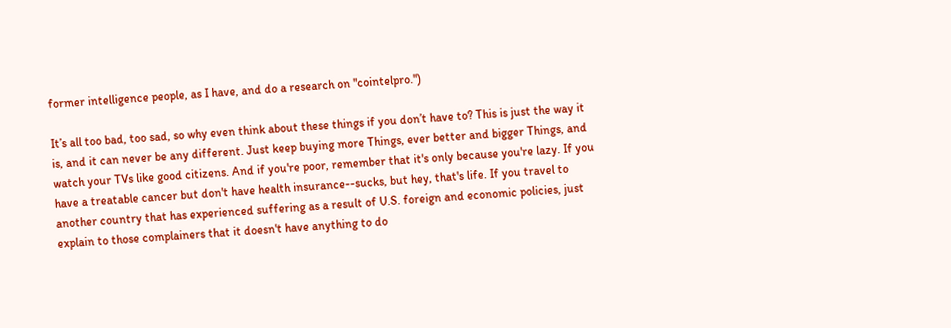former intelligence people, as I have, and do a research on "cointelpro.")

It’s all too bad, too sad, so why even think about these things if you don’t have to? This is just the way it is, and it can never be any different. Just keep buying more Things, ever better and bigger Things, and watch your TVs like good citizens. And if you're poor, remember that it's only because you're lazy. If you have a treatable cancer but don't have health insurance--sucks, but hey, that's life. If you travel to another country that has experienced suffering as a result of U.S. foreign and economic policies, just explain to those complainers that it doesn't have anything to do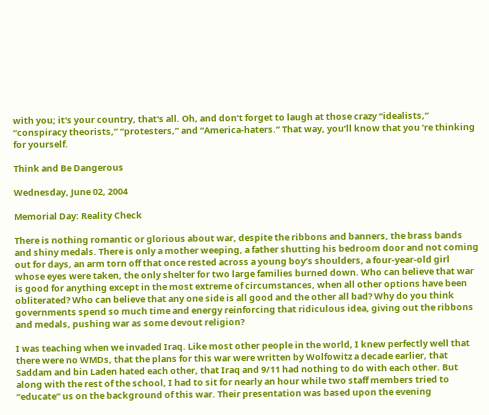with you; it's your country, that's all. Oh, and don’t forget to laugh at those crazy “idealists,” “conspiracy theorists,” “protesters,” and “America-haters.” That way, you’ll know that you ’re thinking for yourself.

Think and Be Dangerous

Wednesday, June 02, 2004

Memorial Day: Reality Check

There is nothing romantic or glorious about war, despite the ribbons and banners, the brass bands and shiny medals. There is only a mother weeping, a father shutting his bedroom door and not coming out for days, an arm torn off that once rested across a young boy’s shoulders, a four-year-old girl whose eyes were taken, the only shelter for two large families burned down. Who can believe that war is good for anything except in the most extreme of circumstances, when all other options have been obliterated? Who can believe that any one side is all good and the other all bad? Why do you think governments spend so much time and energy reinforcing that ridiculous idea, giving out the ribbons and medals, pushing war as some devout religion?

I was teaching when we invaded Iraq. Like most other people in the world, I knew perfectly well that there were no WMDs, that the plans for this war were written by Wolfowitz a decade earlier, that Saddam and bin Laden hated each other, that Iraq and 9/11 had nothing to do with each other. But along with the rest of the school, I had to sit for nearly an hour while two staff members tried to “educate” us on the background of this war. Their presentation was based upon the evening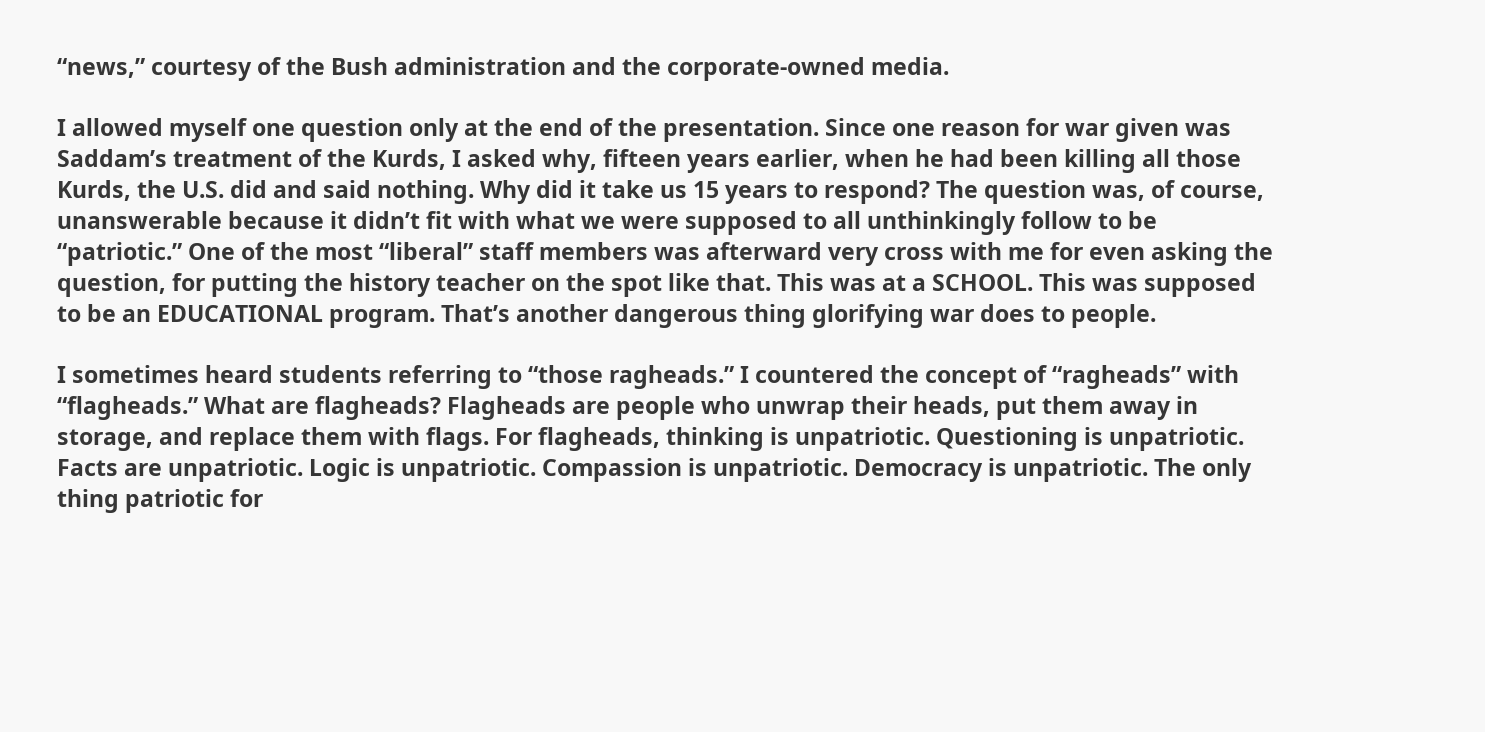“news,” courtesy of the Bush administration and the corporate-owned media.

I allowed myself one question only at the end of the presentation. Since one reason for war given was Saddam’s treatment of the Kurds, I asked why, fifteen years earlier, when he had been killing all those Kurds, the U.S. did and said nothing. Why did it take us 15 years to respond? The question was, of course, unanswerable because it didn’t fit with what we were supposed to all unthinkingly follow to be “patriotic.” One of the most “liberal” staff members was afterward very cross with me for even asking the question, for putting the history teacher on the spot like that. This was at a SCHOOL. This was supposed to be an EDUCATIONAL program. That’s another dangerous thing glorifying war does to people.

I sometimes heard students referring to “those ragheads.” I countered the concept of “ragheads” with “flagheads.” What are flagheads? Flagheads are people who unwrap their heads, put them away in storage, and replace them with flags. For flagheads, thinking is unpatriotic. Questioning is unpatriotic. Facts are unpatriotic. Logic is unpatriotic. Compassion is unpatriotic. Democracy is unpatriotic. The only thing patriotic for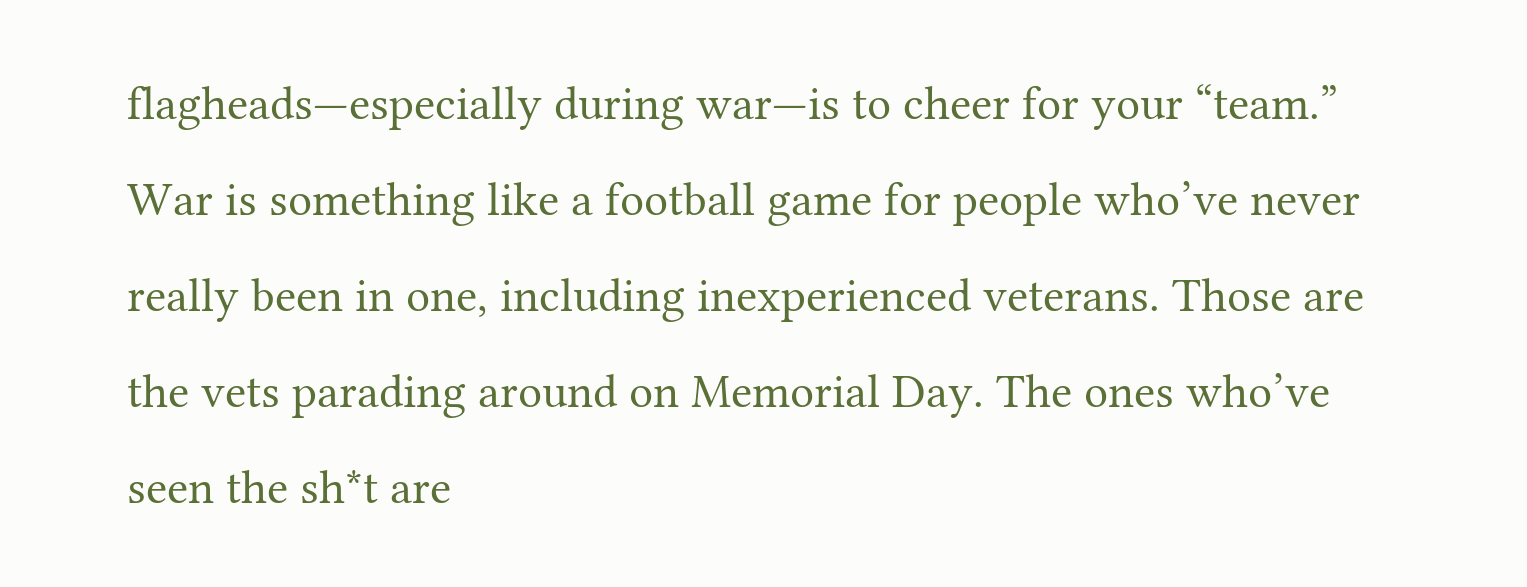flagheads—especially during war—is to cheer for your “team.” War is something like a football game for people who’ve never really been in one, including inexperienced veterans. Those are the vets parading around on Memorial Day. The ones who’ve seen the sh*t are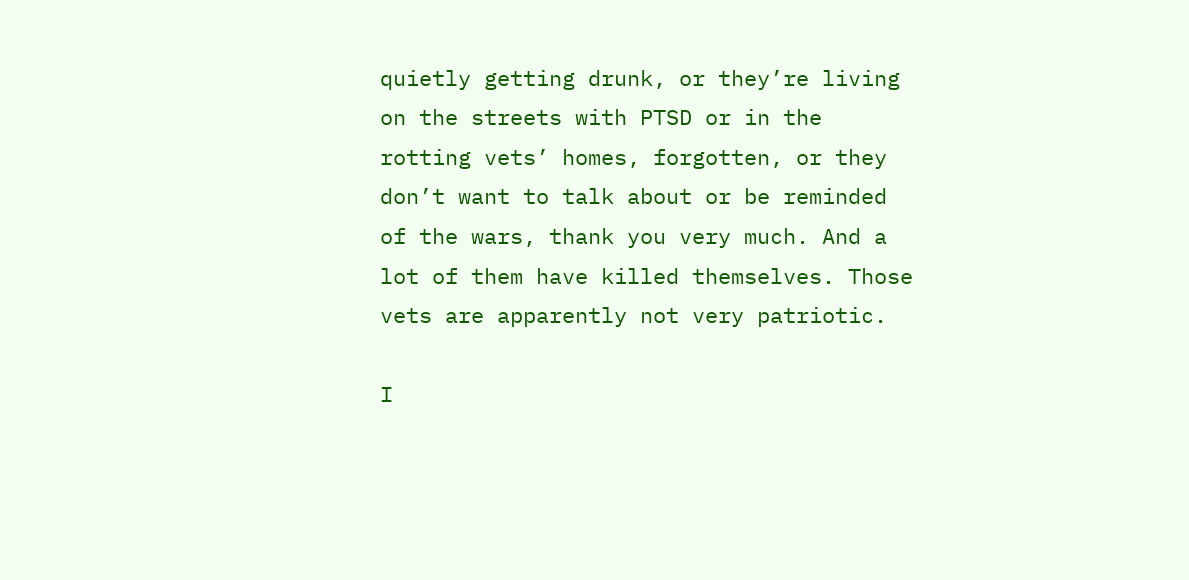quietly getting drunk, or they’re living on the streets with PTSD or in the rotting vets’ homes, forgotten, or they don’t want to talk about or be reminded of the wars, thank you very much. And a lot of them have killed themselves. Those vets are apparently not very patriotic.

I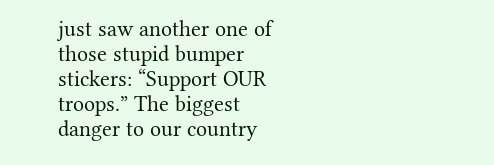just saw another one of those stupid bumper stickers: “Support OUR troops.” The biggest danger to our country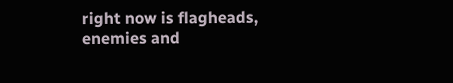right now is flagheads, enemies and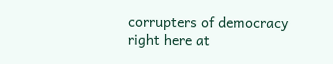corrupters of democracy right here at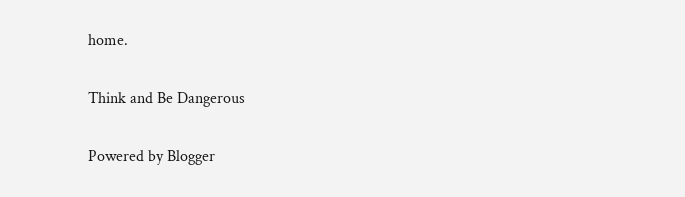home.

Think and Be Dangerous

Powered by Blogger